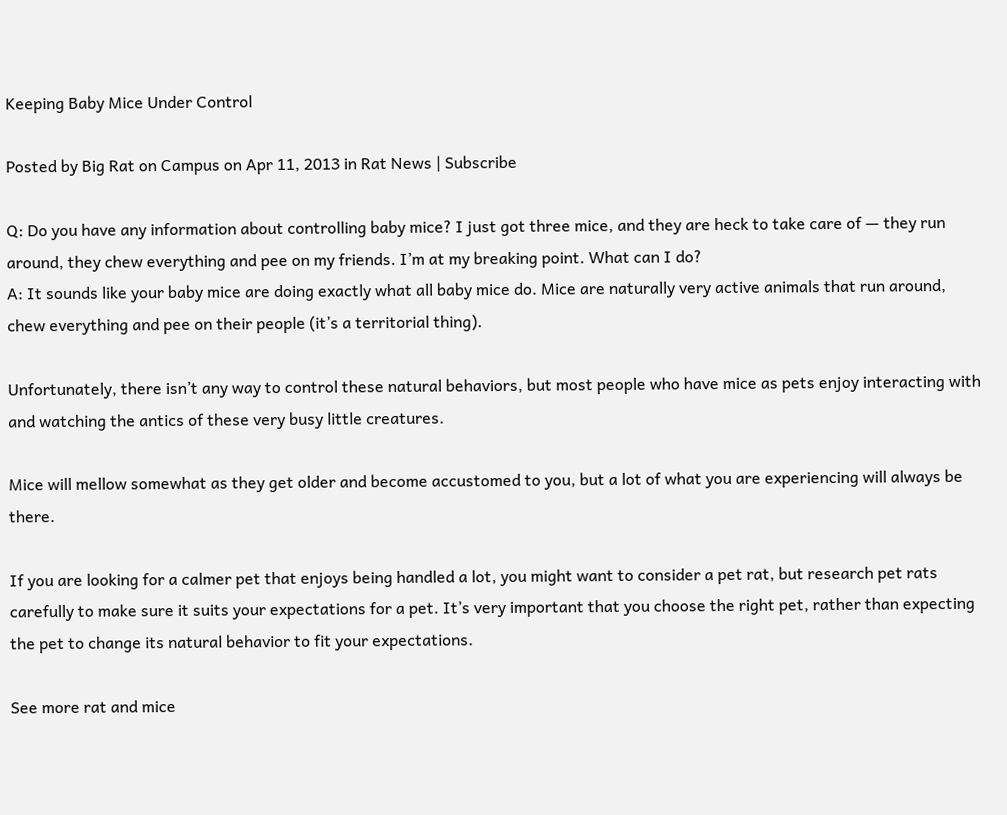Keeping Baby Mice Under Control

Posted by Big Rat on Campus on Apr 11, 2013 in Rat News | Subscribe

Q: Do you have any information about controlling baby mice? I just got three mice, and they are heck to take care of — they run around, they chew everything and pee on my friends. I’m at my breaking point. What can I do?
A: It sounds like your baby mice are doing exactly what all baby mice do. Mice are naturally very active animals that run around, chew everything and pee on their people (it’s a territorial thing).

Unfortunately, there isn’t any way to control these natural behaviors, but most people who have mice as pets enjoy interacting with and watching the antics of these very busy little creatures.

Mice will mellow somewhat as they get older and become accustomed to you, but a lot of what you are experiencing will always be there.

If you are looking for a calmer pet that enjoys being handled a lot, you might want to consider a pet rat, but research pet rats carefully to make sure it suits your expectations for a pet. It’s very important that you choose the right pet, rather than expecting the pet to change its natural behavior to fit your expectations.

See more rat and mice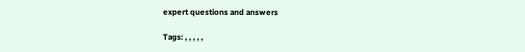expert questions and answers

Tags: , , , , ,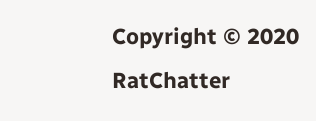Copyright © 2020 RatChatter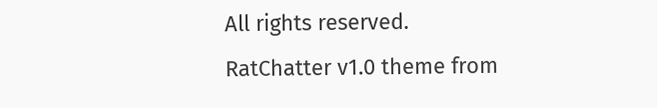All rights reserved.
RatChatter v1.0 theme from